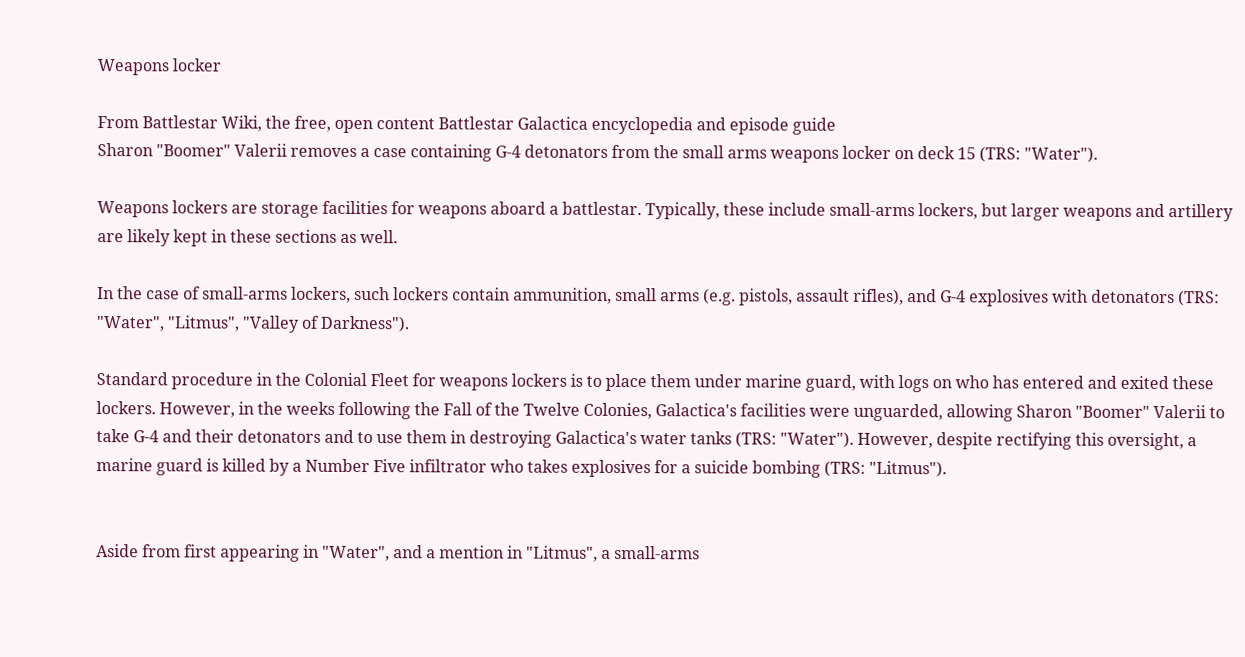Weapons locker

From Battlestar Wiki, the free, open content Battlestar Galactica encyclopedia and episode guide
Sharon "Boomer" Valerii removes a case containing G-4 detonators from the small arms weapons locker on deck 15 (TRS: "Water").

Weapons lockers are storage facilities for weapons aboard a battlestar. Typically, these include small-arms lockers, but larger weapons and artillery are likely kept in these sections as well.

In the case of small-arms lockers, such lockers contain ammunition, small arms (e.g. pistols, assault rifles), and G-4 explosives with detonators (TRS: "Water", "Litmus", "Valley of Darkness").

Standard procedure in the Colonial Fleet for weapons lockers is to place them under marine guard, with logs on who has entered and exited these lockers. However, in the weeks following the Fall of the Twelve Colonies, Galactica's facilities were unguarded, allowing Sharon "Boomer" Valerii to take G-4 and their detonators and to use them in destroying Galactica's water tanks (TRS: "Water"). However, despite rectifying this oversight, a marine guard is killed by a Number Five infiltrator who takes explosives for a suicide bombing (TRS: "Litmus").


Aside from first appearing in "Water", and a mention in "Litmus", a small-arms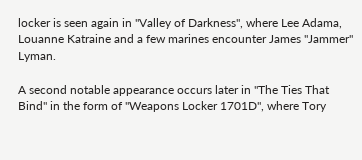locker is seen again in "Valley of Darkness", where Lee Adama, Louanne Katraine and a few marines encounter James "Jammer" Lyman.

A second notable appearance occurs later in "The Ties That Bind" in the form of "Weapons Locker 1701D", where Tory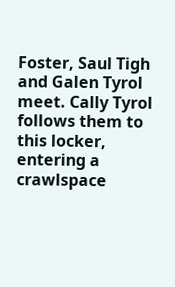Foster, Saul Tigh and Galen Tyrol meet. Cally Tyrol follows them to this locker, entering a crawlspace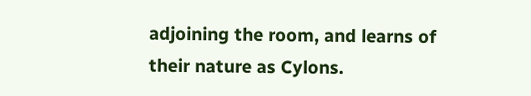adjoining the room, and learns of their nature as Cylons.